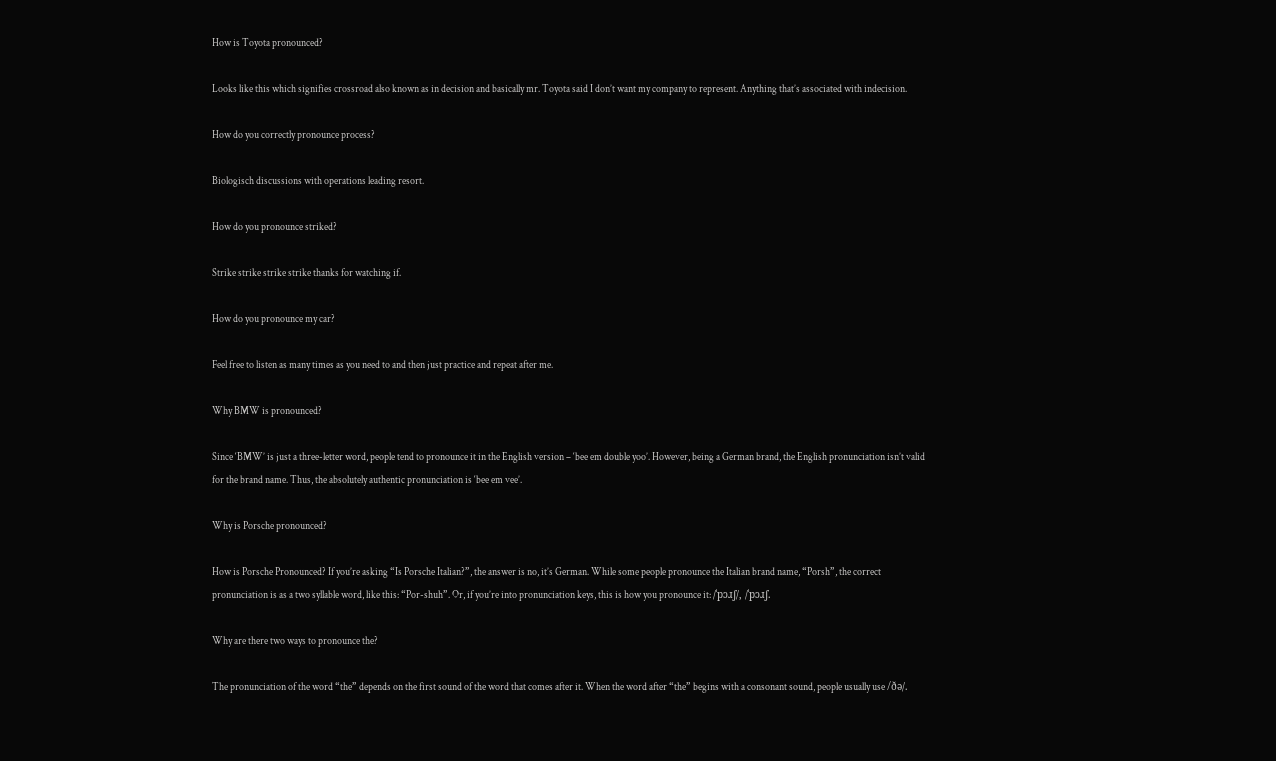How is Toyota pronounced?

Looks like this which signifies crossroad also known as in decision and basically mr. Toyota said I don’t want my company to represent. Anything that’s associated with indecision.

How do you correctly pronounce process?

Biologisch discussions with operations leading resort.

How do you pronounce striked?

Strike strike strike strike thanks for watching if.

How do you pronounce my car?

Feel free to listen as many times as you need to and then just practice and repeat after me.

Why BMW is pronounced?

Since ‘BMW’ is just a three-letter word, people tend to pronounce it in the English version – ‘bee em double yoo’. However, being a German brand, the English pronunciation isn’t valid for the brand name. Thus, the absolutely authentic pronunciation is ‘bee em vee’.

Why is Porsche pronounced?

How is Porsche Pronounced? If you’re asking “Is Porsche Italian?”, the answer is no, it’s German. While some people pronounce the Italian brand name, “Porsh”, the correct pronunciation is as a two syllable word, like this: “Por-shuh”. Or, if you’re into pronunciation keys, this is how you pronounce it: /ˈpɔɹʃ/, /ˈpɔɹʃ.

Why are there two ways to pronounce the?

The pronunciation of the word “the” depends on the first sound of the word that comes after it. When the word after “the” begins with a consonant sound, people usually use /ðə/.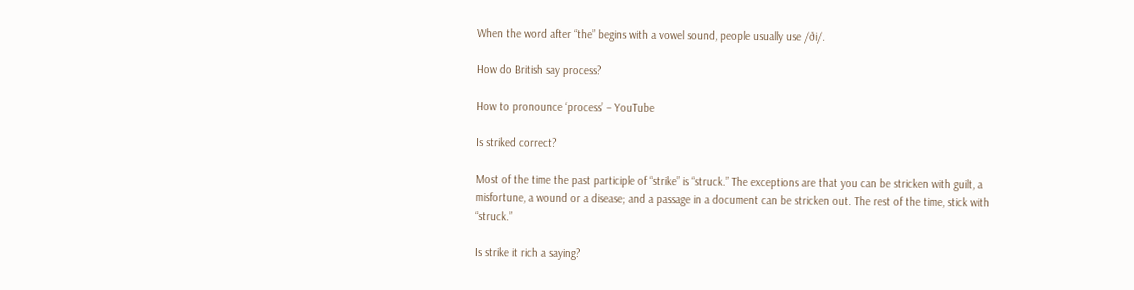When the word after “the” begins with a vowel sound, people usually use /ði/.

How do British say process?

How to pronounce ‘process’ – YouTube

Is striked correct?

Most of the time the past participle of “strike” is “struck.” The exceptions are that you can be stricken with guilt, a misfortune, a wound or a disease; and a passage in a document can be stricken out. The rest of the time, stick with “struck.”

Is strike it rich a saying?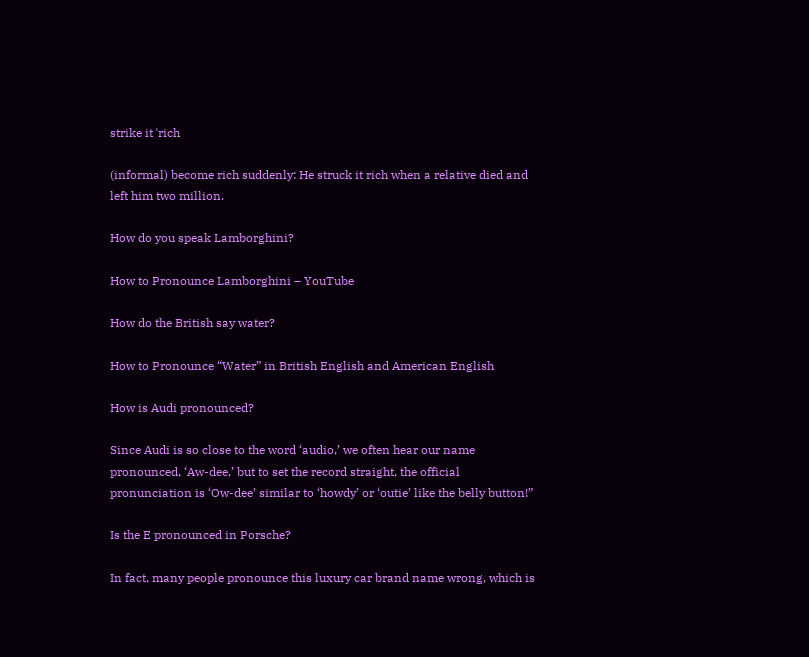strike it ˈrich

(informal) become rich suddenly: He struck it rich when a relative died and left him two million.

How do you speak Lamborghini?

How to Pronounce Lamborghini – YouTube

How do the British say water?

How to Pronounce “Water” in British English and American English

How is Audi pronounced?

Since Audi is so close to the word ‘audio,’ we often hear our name pronounced, ‘Aw-dee,’ but to set the record straight, the official pronunciation is ‘Ow-dee’ similar to ‘howdy’ or ‘outie’ like the belly button!”

Is the E pronounced in Porsche?

In fact, many people pronounce this luxury car brand name wrong, which is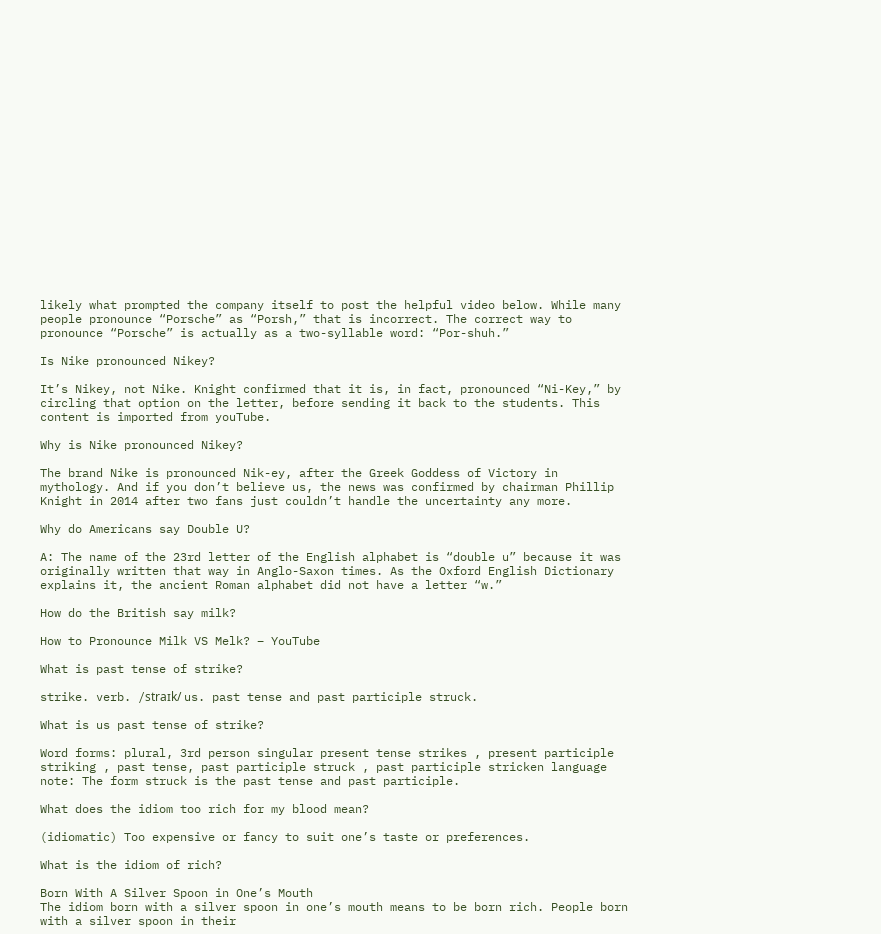likely what prompted the company itself to post the helpful video below. While many people pronounce “Porsche” as “Porsh,” that is incorrect. The correct way to pronounce “Porsche” is actually as a two-syllable word: “Por-shuh.”

Is Nike pronounced Nikey?

It’s Nikey, not Nike. Knight confirmed that it is, in fact, pronounced “Ni-Key,” by circling that option on the letter, before sending it back to the students. This content is imported from youTube.

Why is Nike pronounced Nikey?

The brand Nike is pronounced Nik-ey, after the Greek Goddess of Victory in mythology. And if you don’t believe us, the news was confirmed by chairman Phillip Knight in 2014 after two fans just couldn’t handle the uncertainty any more.

Why do Americans say Double U?

A: The name of the 23rd letter of the English alphabet is “double u” because it was originally written that way in Anglo-Saxon times. As the Oxford English Dictionary explains it, the ancient Roman alphabet did not have a letter “w.”

How do the British say milk?

How to Pronounce Milk VS Melk? – YouTube

What is past tense of strike?

strike. verb. /straɪk/ us. past tense and past participle struck.

What is us past tense of strike?

Word forms: plural, 3rd person singular present tense strikes , present participle striking , past tense, past participle struck , past participle stricken language note: The form struck is the past tense and past participle.

What does the idiom too rich for my blood mean?

(idiomatic) Too expensive or fancy to suit one’s taste or preferences.

What is the idiom of rich?

Born With A Silver Spoon in One’s Mouth
The idiom born with a silver spoon in one’s mouth means to be born rich. People born with a silver spoon in their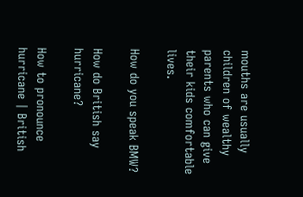mouths are usually children of wealthy parents who can give their kids comfortable lives.

How do you speak BMW?

How do British say hurricane?

How to pronounce hurricane | British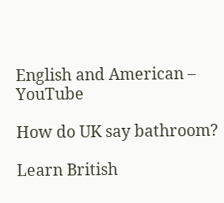English and American – YouTube

How do UK say bathroom?

Learn British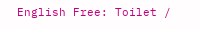English Free: Toilet /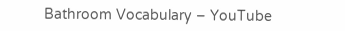Bathroom Vocabulary – YouTube